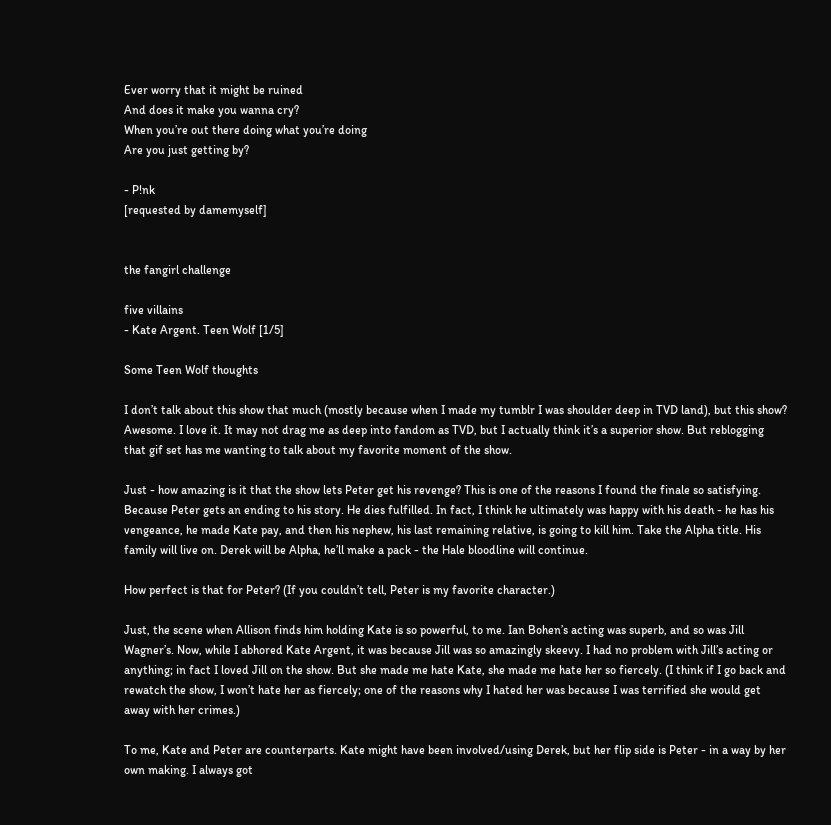Ever worry that it might be ruined
And does it make you wanna cry?
When you’re out there doing what you’re doing
Are you just getting by?

- P!nk
[requested by damemyself]


the fangirl challenge

five villains
- Kate Argent. Teen Wolf [1/5]

Some Teen Wolf thoughts

I don’t talk about this show that much (mostly because when I made my tumblr I was shoulder deep in TVD land), but this show? Awesome. I love it. It may not drag me as deep into fandom as TVD, but I actually think it’s a superior show. But reblogging that gif set has me wanting to talk about my favorite moment of the show.

Just - how amazing is it that the show lets Peter get his revenge? This is one of the reasons I found the finale so satisfying. Because Peter gets an ending to his story. He dies fulfilled. In fact, I think he ultimately was happy with his death - he has his vengeance, he made Kate pay, and then his nephew, his last remaining relative, is going to kill him. Take the Alpha title. His family will live on. Derek will be Alpha, he’ll make a pack - the Hale bloodline will continue.

How perfect is that for Peter? (If you couldn’t tell, Peter is my favorite character.)

Just, the scene when Allison finds him holding Kate is so powerful, to me. Ian Bohen’s acting was superb, and so was Jill Wagner’s. Now, while I abhored Kate Argent, it was because Jill was so amazingly skeevy. I had no problem with Jill’s acting or anything; in fact I loved Jill on the show. But she made me hate Kate, she made me hate her so fiercely. (I think if I go back and rewatch the show, I won’t hate her as fiercely; one of the reasons why I hated her was because I was terrified she would get away with her crimes.)

To me, Kate and Peter are counterparts. Kate might have been involved/using Derek, but her flip side is Peter - in a way by her own making. I always got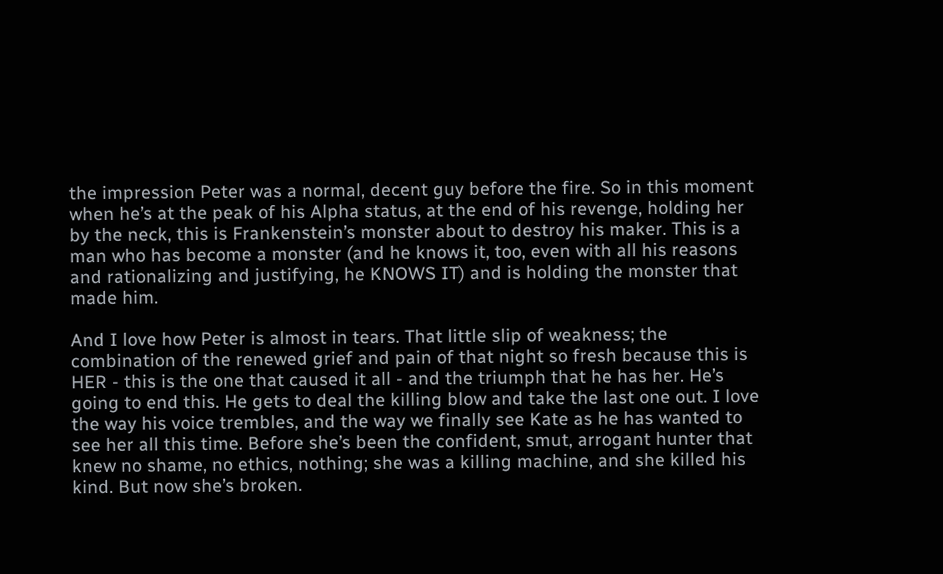the impression Peter was a normal, decent guy before the fire. So in this moment when he’s at the peak of his Alpha status, at the end of his revenge, holding her by the neck, this is Frankenstein’s monster about to destroy his maker. This is a man who has become a monster (and he knows it, too, even with all his reasons and rationalizing and justifying, he KNOWS IT) and is holding the monster that made him.

And I love how Peter is almost in tears. That little slip of weakness; the combination of the renewed grief and pain of that night so fresh because this is HER - this is the one that caused it all - and the triumph that he has her. He’s going to end this. He gets to deal the killing blow and take the last one out. I love the way his voice trembles, and the way we finally see Kate as he has wanted to see her all this time. Before she’s been the confident, smut, arrogant hunter that knew no shame, no ethics, nothing; she was a killing machine, and she killed his kind. But now she’s broken.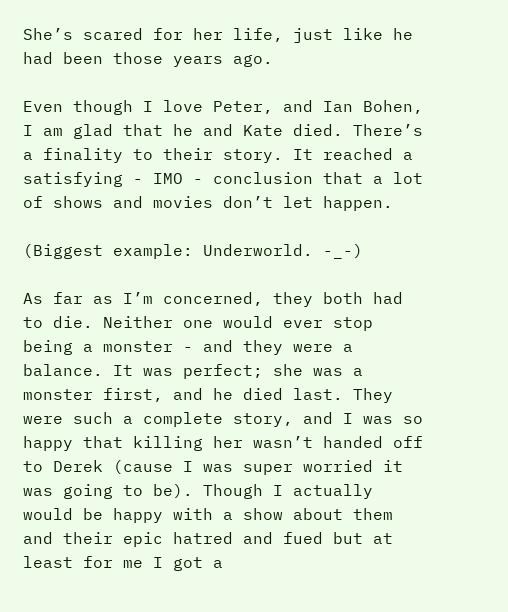She’s scared for her life, just like he had been those years ago.

Even though I love Peter, and Ian Bohen, I am glad that he and Kate died. There’s a finality to their story. It reached a satisfying - IMO - conclusion that a lot of shows and movies don’t let happen.

(Biggest example: Underworld. -_-)

As far as I’m concerned, they both had to die. Neither one would ever stop being a monster - and they were a balance. It was perfect; she was a monster first, and he died last. They were such a complete story, and I was so happy that killing her wasn’t handed off to Derek (cause I was super worried it was going to be). Though I actually would be happy with a show about them and their epic hatred and fued but at least for me I got a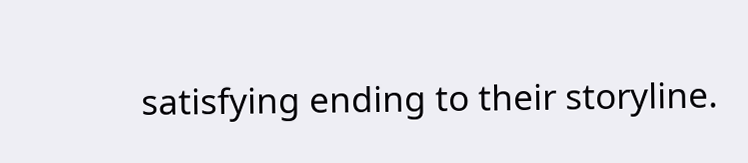satisfying ending to their storyline.